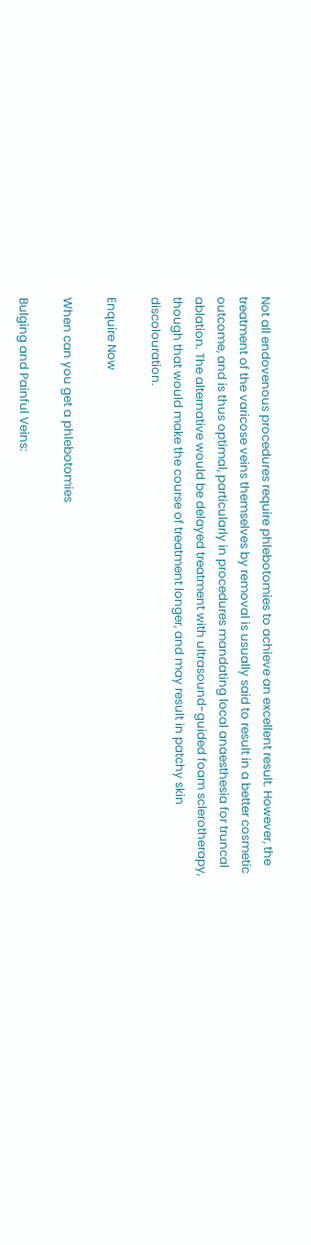Not all endovenous procedures require phlebotomies to achieve an excellent result. However, the treatment of the varicose veins themselves by removal is usually said to result in a better cosmetic outcome, and is thus optimal, particularly in procedures mandating local anaesthesia for truncal ablation. The alternative would be delayed treatment with ultrasound-guided foam sclerotherapy, though that would make the course of treatment longer, and may result in patchy skin discolouration.

Enquire Now

When can you get a phlebotomies

Bulging and Painful Veins: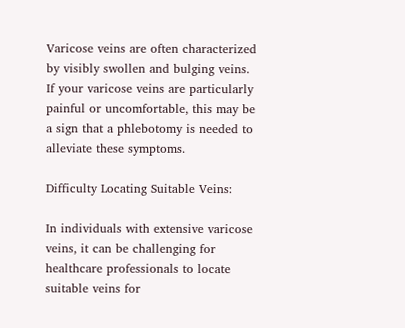Varicose veins are often characterized by visibly swollen and bulging veins. If your varicose veins are particularly painful or uncomfortable, this may be a sign that a phlebotomy is needed to alleviate these symptoms.

Difficulty Locating Suitable Veins:

In individuals with extensive varicose veins, it can be challenging for healthcare professionals to locate suitable veins for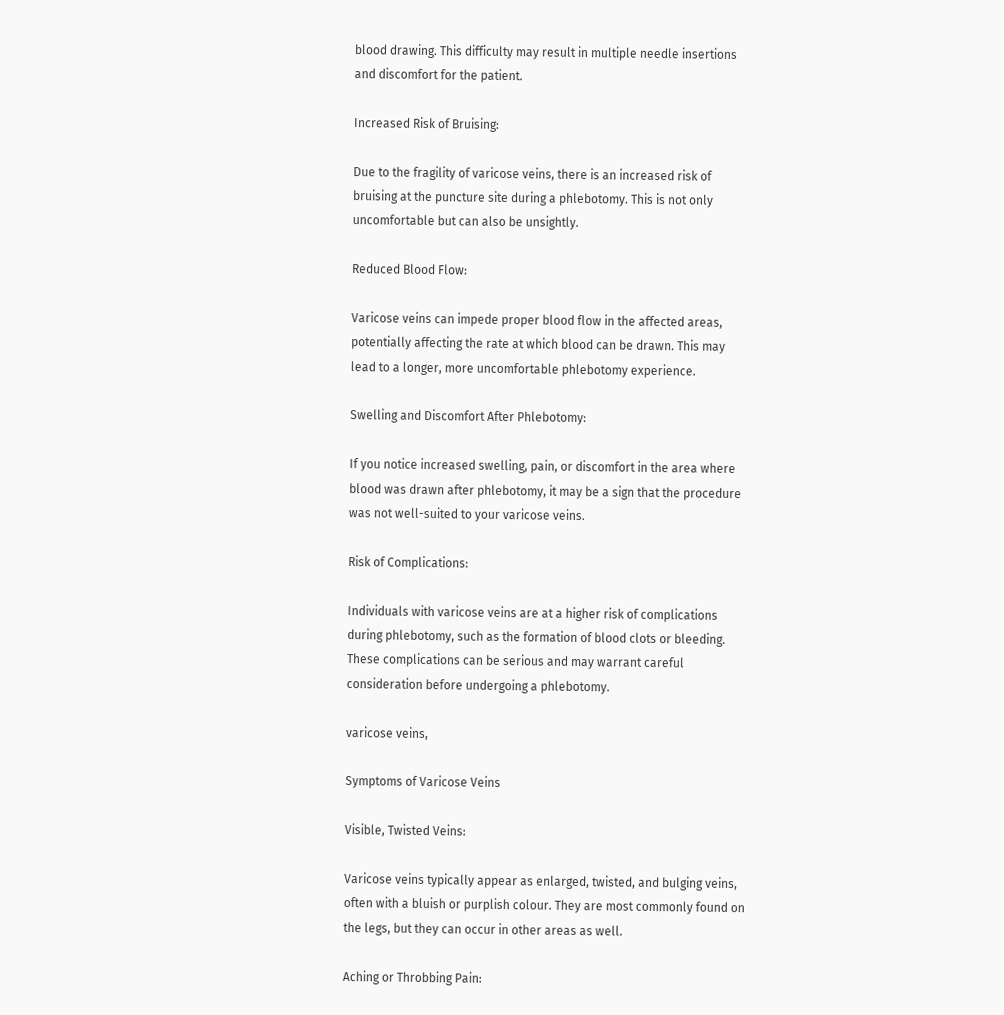blood drawing. This difficulty may result in multiple needle insertions and discomfort for the patient.

Increased Risk of Bruising:

Due to the fragility of varicose veins, there is an increased risk of bruising at the puncture site during a phlebotomy. This is not only uncomfortable but can also be unsightly.

Reduced Blood Flow:

Varicose veins can impede proper blood flow in the affected areas, potentially affecting the rate at which blood can be drawn. This may lead to a longer, more uncomfortable phlebotomy experience.

Swelling and Discomfort After Phlebotomy:

If you notice increased swelling, pain, or discomfort in the area where blood was drawn after phlebotomy, it may be a sign that the procedure was not well-suited to your varicose veins.

Risk of Complications:

Individuals with varicose veins are at a higher risk of complications during phlebotomy, such as the formation of blood clots or bleeding. These complications can be serious and may warrant careful consideration before undergoing a phlebotomy.

varicose veins,

Symptoms of Varicose Veins

Visible, Twisted Veins:

Varicose veins typically appear as enlarged, twisted, and bulging veins, often with a bluish or purplish colour. They are most commonly found on the legs, but they can occur in other areas as well.

Aching or Throbbing Pain: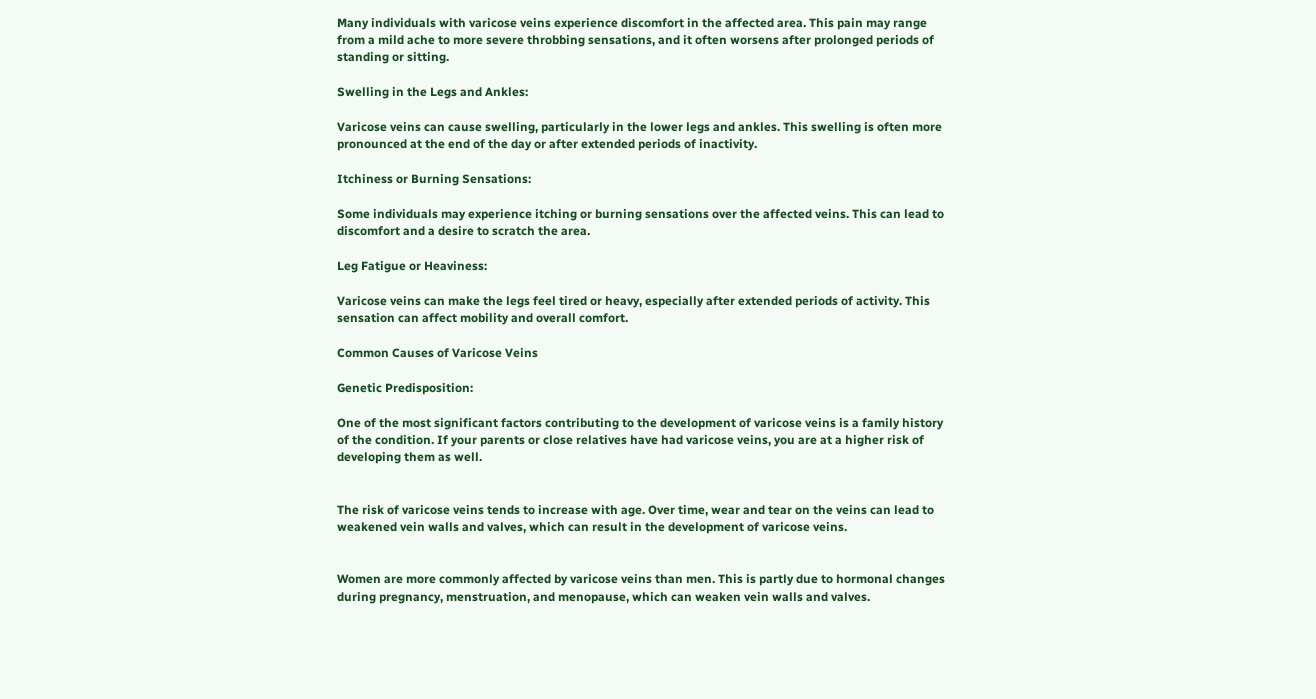Many individuals with varicose veins experience discomfort in the affected area. This pain may range from a mild ache to more severe throbbing sensations, and it often worsens after prolonged periods of standing or sitting.

Swelling in the Legs and Ankles:

Varicose veins can cause swelling, particularly in the lower legs and ankles. This swelling is often more pronounced at the end of the day or after extended periods of inactivity.

Itchiness or Burning Sensations:

Some individuals may experience itching or burning sensations over the affected veins. This can lead to discomfort and a desire to scratch the area.

Leg Fatigue or Heaviness:

Varicose veins can make the legs feel tired or heavy, especially after extended periods of activity. This sensation can affect mobility and overall comfort.

Common Causes of Varicose Veins

Genetic Predisposition:

One of the most significant factors contributing to the development of varicose veins is a family history of the condition. If your parents or close relatives have had varicose veins, you are at a higher risk of developing them as well.


The risk of varicose veins tends to increase with age. Over time, wear and tear on the veins can lead to weakened vein walls and valves, which can result in the development of varicose veins.


Women are more commonly affected by varicose veins than men. This is partly due to hormonal changes during pregnancy, menstruation, and menopause, which can weaken vein walls and valves.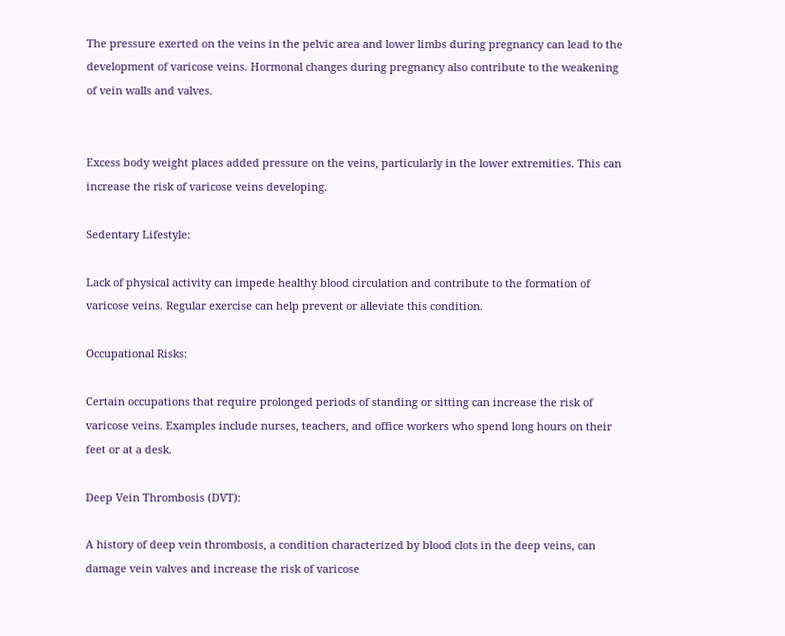The pressure exerted on the veins in the pelvic area and lower limbs during pregnancy can lead to the development of varicose veins. Hormonal changes during pregnancy also contribute to the weakening of vein walls and valves.


Excess body weight places added pressure on the veins, particularly in the lower extremities. This can increase the risk of varicose veins developing.

Sedentary Lifestyle:

Lack of physical activity can impede healthy blood circulation and contribute to the formation of varicose veins. Regular exercise can help prevent or alleviate this condition.

Occupational Risks:

Certain occupations that require prolonged periods of standing or sitting can increase the risk of varicose veins. Examples include nurses, teachers, and office workers who spend long hours on their feet or at a desk.

Deep Vein Thrombosis (DVT):

A history of deep vein thrombosis, a condition characterized by blood clots in the deep veins, can damage vein valves and increase the risk of varicose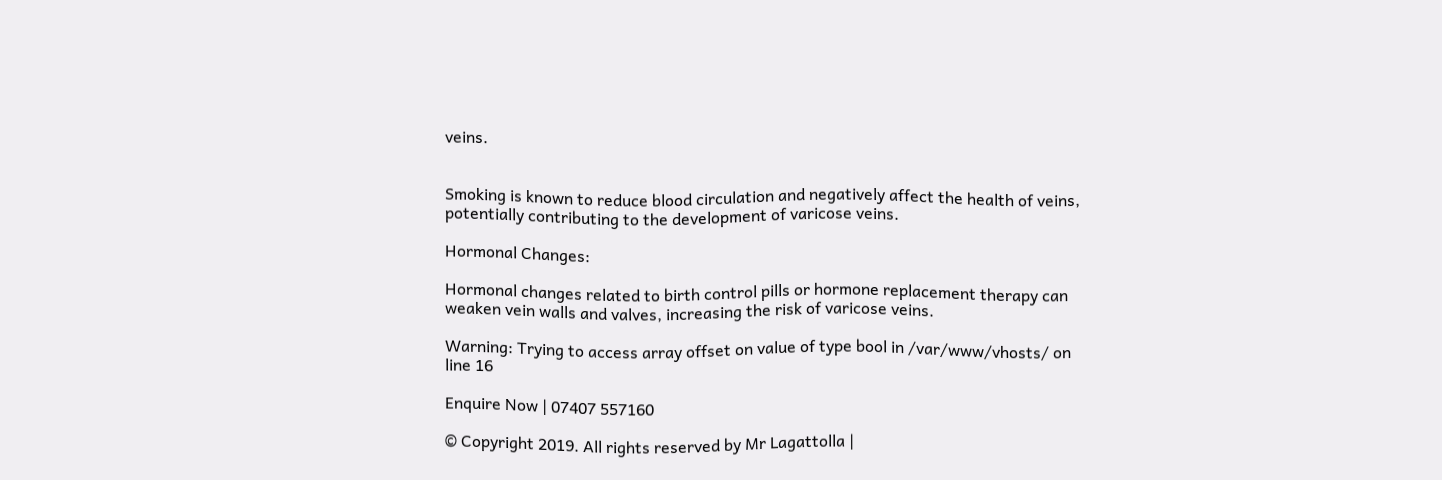veins.


Smoking is known to reduce blood circulation and negatively affect the health of veins, potentially contributing to the development of varicose veins.

Hormonal Changes:

Hormonal changes related to birth control pills or hormone replacement therapy can weaken vein walls and valves, increasing the risk of varicose veins.

Warning: Trying to access array offset on value of type bool in /var/www/vhosts/ on line 16

Enquire Now | 07407 557160

© Copyright 2019. All rights reserved by Mr Lagattolla |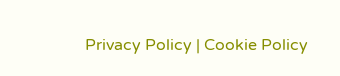Privacy Policy | Cookie Policy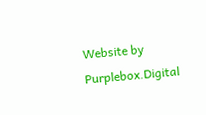Website by Purplebox.Digital